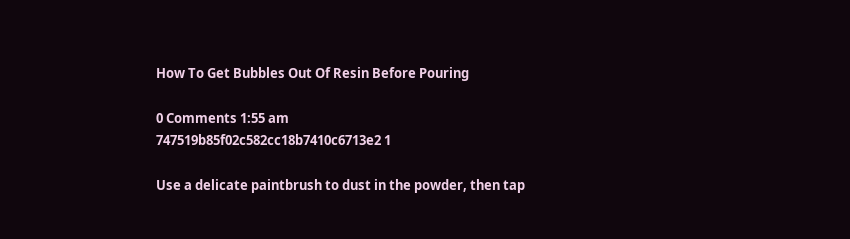How To Get Bubbles Out Of Resin Before Pouring

0 Comments 1:55 am
747519b85f02c582cc18b7410c6713e2 1

Use a delicate paintbrush to dust in the powder, then tap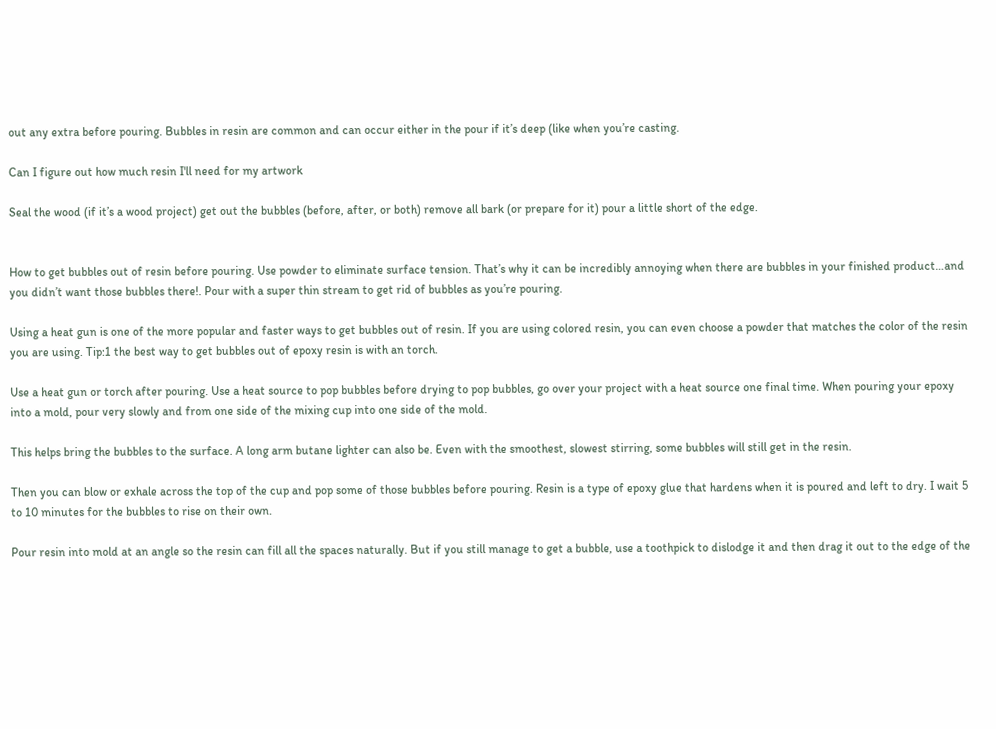out any extra before pouring. Bubbles in resin are common and can occur either in the pour if it’s deep (like when you’re casting.

Can I figure out how much resin I'll need for my artwork

Seal the wood (if it’s a wood project) get out the bubbles (before, after, or both) remove all bark (or prepare for it) pour a little short of the edge.


How to get bubbles out of resin before pouring. Use powder to eliminate surface tension. That’s why it can be incredibly annoying when there are bubbles in your finished product…and you didn’t want those bubbles there!. Pour with a super thin stream to get rid of bubbles as you’re pouring.

Using a heat gun is one of the more popular and faster ways to get bubbles out of resin. If you are using colored resin, you can even choose a powder that matches the color of the resin you are using. Tip:1 the best way to get bubbles out of epoxy resin is with an torch.

Use a heat gun or torch after pouring. Use a heat source to pop bubbles before drying to pop bubbles, go over your project with a heat source one final time. When pouring your epoxy into a mold, pour very slowly and from one side of the mixing cup into one side of the mold.

This helps bring the bubbles to the surface. A long arm butane lighter can also be. Even with the smoothest, slowest stirring, some bubbles will still get in the resin.

Then you can blow or exhale across the top of the cup and pop some of those bubbles before pouring. Resin is a type of epoxy glue that hardens when it is poured and left to dry. I wait 5 to 10 minutes for the bubbles to rise on their own.

Pour resin into mold at an angle so the resin can fill all the spaces naturally. But if you still manage to get a bubble, use a toothpick to dislodge it and then drag it out to the edge of the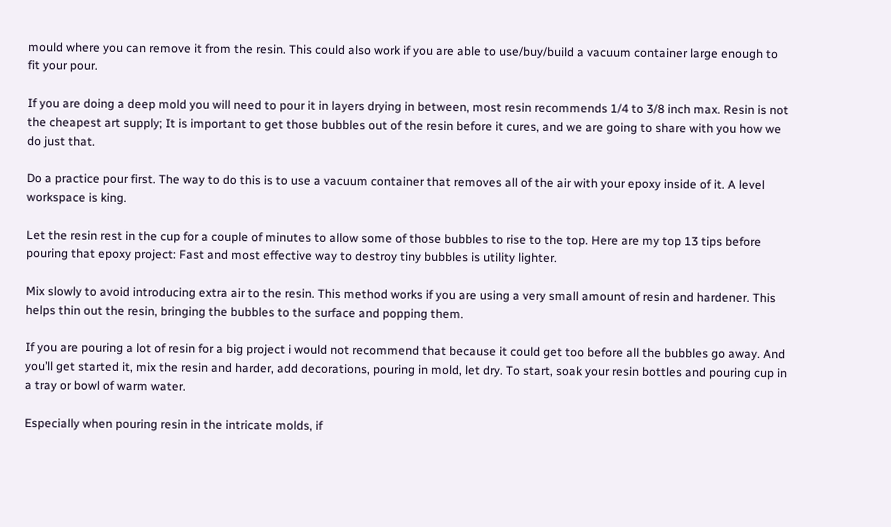mould where you can remove it from the resin. This could also work if you are able to use/buy/build a vacuum container large enough to fit your pour.

If you are doing a deep mold you will need to pour it in layers drying in between, most resin recommends 1/4 to 3/8 inch max. Resin is not the cheapest art supply; It is important to get those bubbles out of the resin before it cures, and we are going to share with you how we do just that.

Do a practice pour first. The way to do this is to use a vacuum container that removes all of the air with your epoxy inside of it. A level workspace is king.

Let the resin rest in the cup for a couple of minutes to allow some of those bubbles to rise to the top. Here are my top 13 tips before pouring that epoxy project: Fast and most effective way to destroy tiny bubbles is utility lighter.

Mix slowly to avoid introducing extra air to the resin. This method works if you are using a very small amount of resin and hardener. This helps thin out the resin, bringing the bubbles to the surface and popping them.

If you are pouring a lot of resin for a big project i would not recommend that because it could get too before all the bubbles go away. And you’ll get started it, mix the resin and harder, add decorations, pouring in mold, let dry. To start, soak your resin bottles and pouring cup in a tray or bowl of warm water.

Especially when pouring resin in the intricate molds, if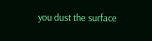you dust the surface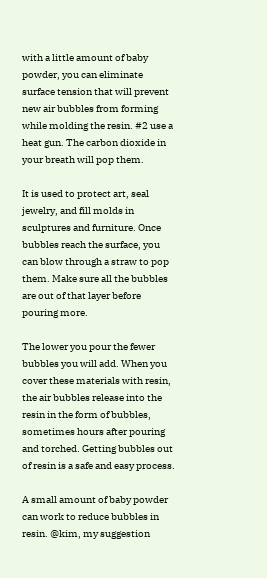with a little amount of baby powder, you can eliminate surface tension that will prevent new air bubbles from forming while molding the resin. #2 use a heat gun. The carbon dioxide in your breath will pop them.

It is used to protect art, seal jewelry, and fill molds in sculptures and furniture. Once bubbles reach the surface, you can blow through a straw to pop them. Make sure all the bubbles are out of that layer before pouring more.

The lower you pour the fewer bubbles you will add. When you cover these materials with resin, the air bubbles release into the resin in the form of bubbles, sometimes hours after pouring and torched. Getting bubbles out of resin is a safe and easy process.

A small amount of baby powder can work to reduce bubbles in resin. @kim, my suggestion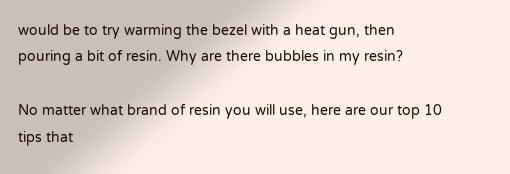would be to try warming the bezel with a heat gun, then pouring a bit of resin. Why are there bubbles in my resin?

No matter what brand of resin you will use, here are our top 10 tips that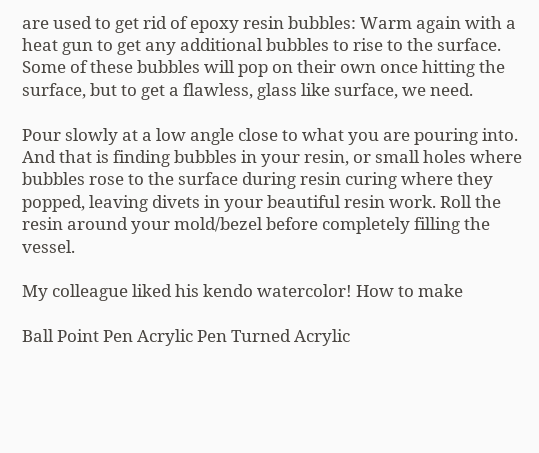are used to get rid of epoxy resin bubbles: Warm again with a heat gun to get any additional bubbles to rise to the surface. Some of these bubbles will pop on their own once hitting the surface, but to get a flawless, glass like surface, we need.

Pour slowly at a low angle close to what you are pouring into. And that is finding bubbles in your resin, or small holes where bubbles rose to the surface during resin curing where they popped, leaving divets in your beautiful resin work. Roll the resin around your mold/bezel before completely filling the vessel.

My colleague liked his kendo watercolor! How to make

Ball Point Pen Acrylic Pen Turned Acrylic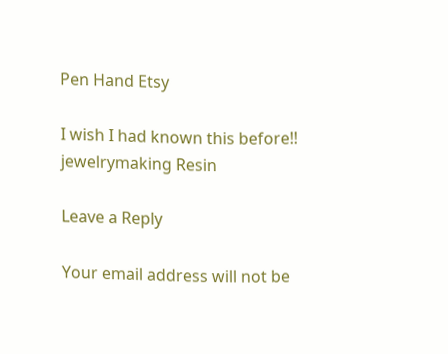Pen Hand Etsy

I wish I had known this before!! jewelrymaking Resin

Leave a Reply

Your email address will not be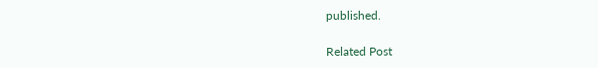published.

Related Post